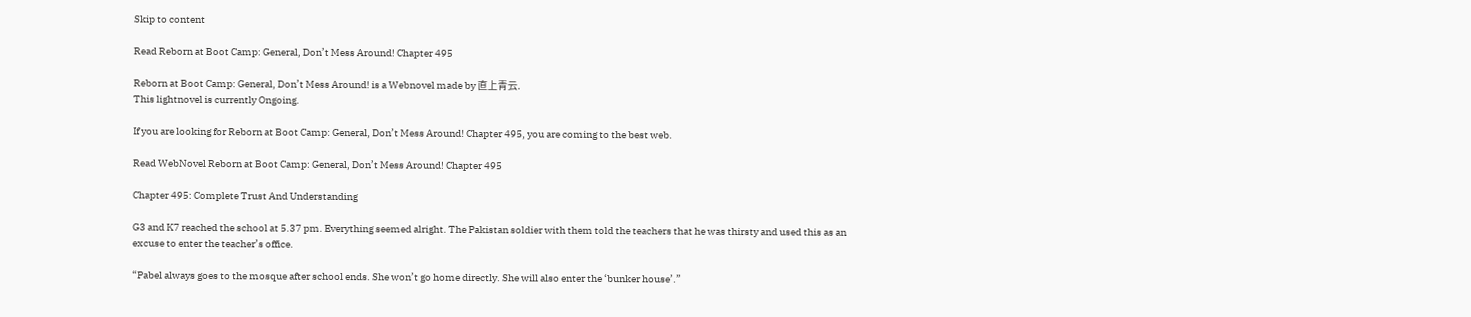Skip to content

Read Reborn at Boot Camp: General, Don’t Mess Around! Chapter 495

Reborn at Boot Camp: General, Don’t Mess Around! is a Webnovel made by 直上青云.
This lightnovel is currently Ongoing.

If you are looking for Reborn at Boot Camp: General, Don’t Mess Around! Chapter 495, you are coming to the best web.

Read WebNovel Reborn at Boot Camp: General, Don’t Mess Around! Chapter 495

Chapter 495: Complete Trust And Understanding

G3 and K7 reached the school at 5.37 pm. Everything seemed alright. The Pakistan soldier with them told the teachers that he was thirsty and used this as an excuse to enter the teacher’s office.

“Pabel always goes to the mosque after school ends. She won’t go home directly. She will also enter the ‘bunker house’.”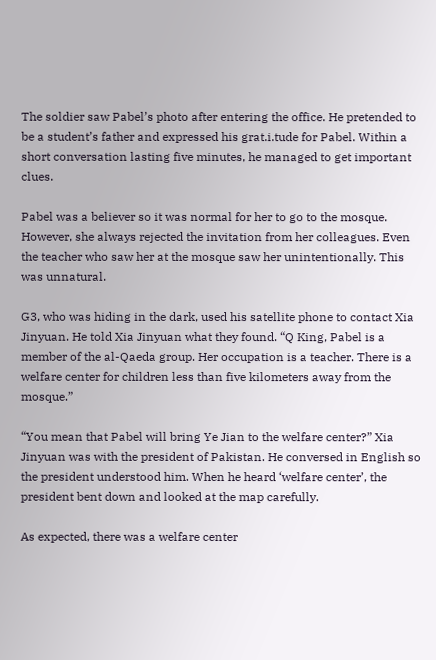The soldier saw Pabel’s photo after entering the office. He pretended to be a student’s father and expressed his grat.i.tude for Pabel. Within a short conversation lasting five minutes, he managed to get important clues.

Pabel was a believer so it was normal for her to go to the mosque. However, she always rejected the invitation from her colleagues. Even the teacher who saw her at the mosque saw her unintentionally. This was unnatural.

G3, who was hiding in the dark, used his satellite phone to contact Xia Jinyuan. He told Xia Jinyuan what they found. “Q King, Pabel is a member of the al-Qaeda group. Her occupation is a teacher. There is a welfare center for children less than five kilometers away from the mosque.”

“You mean that Pabel will bring Ye Jian to the welfare center?” Xia Jinyuan was with the president of Pakistan. He conversed in English so the president understood him. When he heard ‘welfare center’, the president bent down and looked at the map carefully.

As expected, there was a welfare center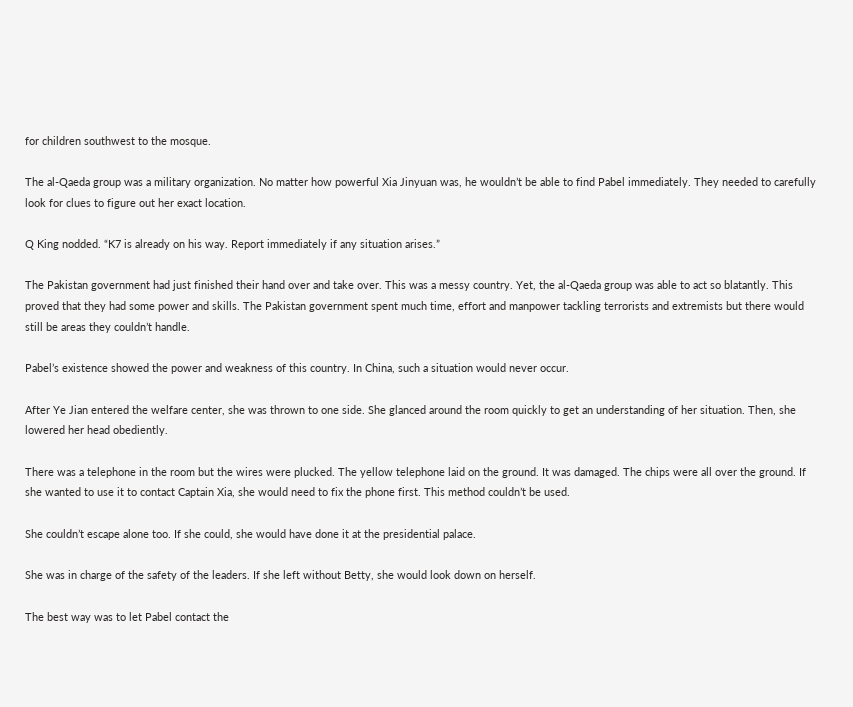for children southwest to the mosque.

The al-Qaeda group was a military organization. No matter how powerful Xia Jinyuan was, he wouldn’t be able to find Pabel immediately. They needed to carefully look for clues to figure out her exact location.

Q King nodded. “K7 is already on his way. Report immediately if any situation arises.”

The Pakistan government had just finished their hand over and take over. This was a messy country. Yet, the al-Qaeda group was able to act so blatantly. This proved that they had some power and skills. The Pakistan government spent much time, effort and manpower tackling terrorists and extremists but there would still be areas they couldn’t handle.

Pabel’s existence showed the power and weakness of this country. In China, such a situation would never occur.

After Ye Jian entered the welfare center, she was thrown to one side. She glanced around the room quickly to get an understanding of her situation. Then, she lowered her head obediently.

There was a telephone in the room but the wires were plucked. The yellow telephone laid on the ground. It was damaged. The chips were all over the ground. If she wanted to use it to contact Captain Xia, she would need to fix the phone first. This method couldn’t be used.

She couldn’t escape alone too. If she could, she would have done it at the presidential palace.

She was in charge of the safety of the leaders. If she left without Betty, she would look down on herself.

The best way was to let Pabel contact the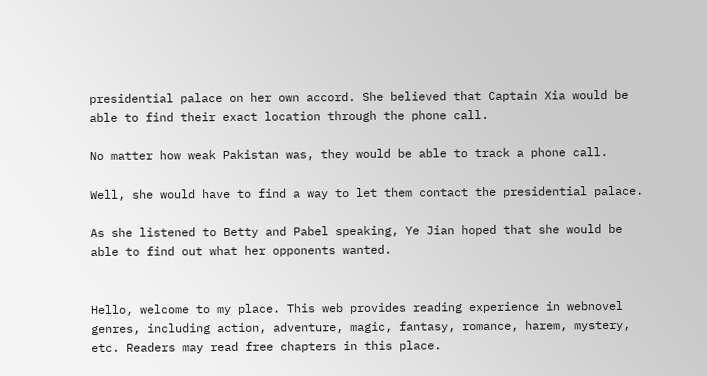presidential palace on her own accord. She believed that Captain Xia would be able to find their exact location through the phone call.

No matter how weak Pakistan was, they would be able to track a phone call.

Well, she would have to find a way to let them contact the presidential palace.

As she listened to Betty and Pabel speaking, Ye Jian hoped that she would be able to find out what her opponents wanted.


Hello, welcome to my place. This web provides reading experience in webnovel genres, including action, adventure, magic, fantasy, romance, harem, mystery, etc. Readers may read free chapters in this place.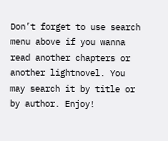Don’t forget to use search menu above if you wanna read another chapters or another lightnovel. You may search it by title or by author. Enjoy!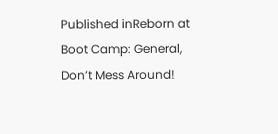Published inReborn at Boot Camp: General, Don’t Mess Around!